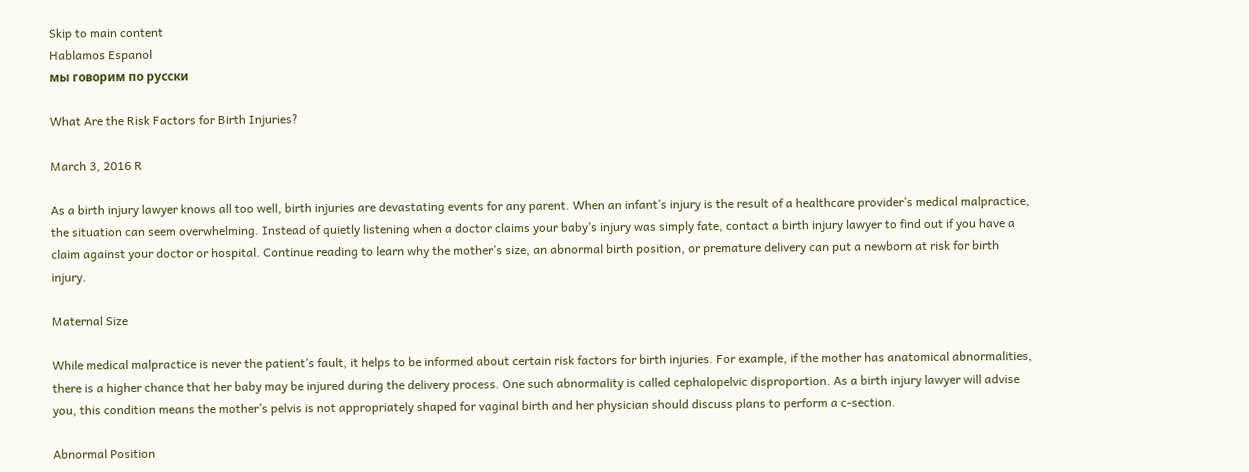Skip to main content
Hablamos Espanol
мы говорим по русски

What Are the Risk Factors for Birth Injuries?

March 3, 2016 R

As a birth injury lawyer knows all too well, birth injuries are devastating events for any parent. When an infant’s injury is the result of a healthcare provider’s medical malpractice, the situation can seem overwhelming. Instead of quietly listening when a doctor claims your baby’s injury was simply fate, contact a birth injury lawyer to find out if you have a claim against your doctor or hospital. Continue reading to learn why the mother’s size, an abnormal birth position, or premature delivery can put a newborn at risk for birth injury.

Maternal Size

While medical malpractice is never the patient’s fault, it helps to be informed about certain risk factors for birth injuries. For example, if the mother has anatomical abnormalities, there is a higher chance that her baby may be injured during the delivery process. One such abnormality is called cephalopelvic disproportion. As a birth injury lawyer will advise you, this condition means the mother’s pelvis is not appropriately shaped for vaginal birth and her physician should discuss plans to perform a c-section.

Abnormal Position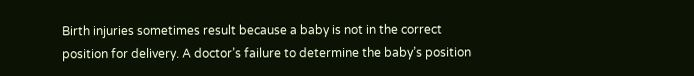Birth injuries sometimes result because a baby is not in the correct position for delivery. A doctor’s failure to determine the baby’s position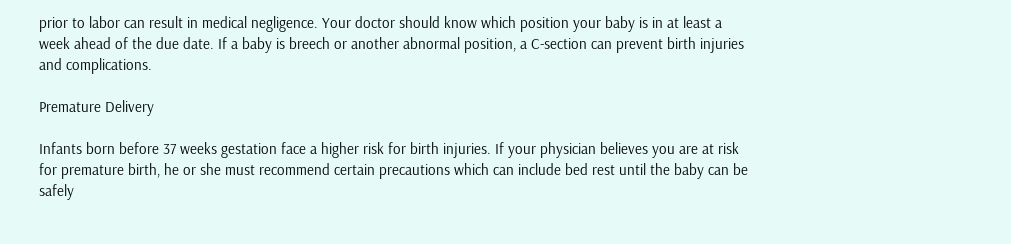prior to labor can result in medical negligence. Your doctor should know which position your baby is in at least a week ahead of the due date. If a baby is breech or another abnormal position, a C-section can prevent birth injuries and complications.

Premature Delivery

Infants born before 37 weeks gestation face a higher risk for birth injuries. If your physician believes you are at risk for premature birth, he or she must recommend certain precautions which can include bed rest until the baby can be safely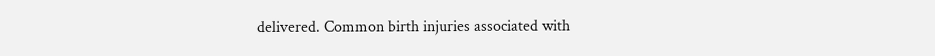delivered. Common birth injuries associated with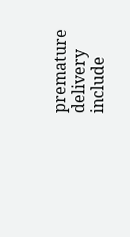premature delivery include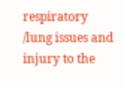respiratory /lung issues and injury to the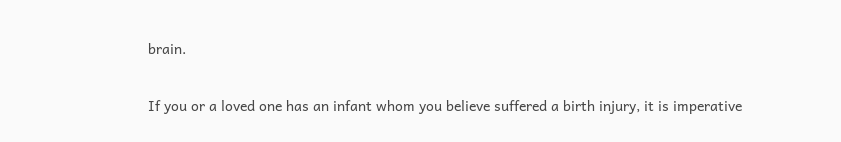brain.

If you or a loved one has an infant whom you believe suffered a birth injury, it is imperative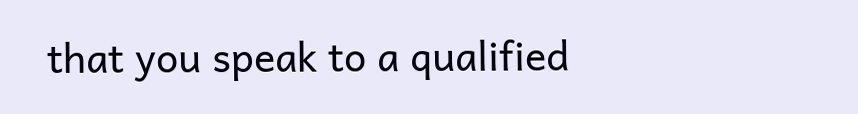that you speak to a qualified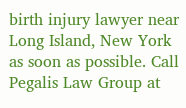birth injury lawyer near Long Island, New York as soon as possible. Call Pegalis Law Group at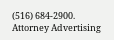(516) 684-2900. Attorney Advertising